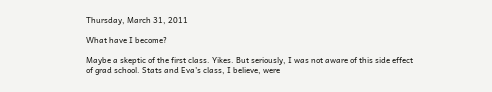Thursday, March 31, 2011

What have I become?

Maybe a skeptic of the first class. Yikes. But seriously, I was not aware of this side effect of grad school. Stats and Eva's class, I believe, were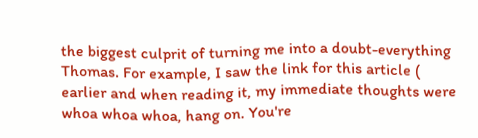the biggest culprit of turning me into a doubt-everything Thomas. For example, I saw the link for this article ( earlier and when reading it, my immediate thoughts were whoa whoa whoa, hang on. You're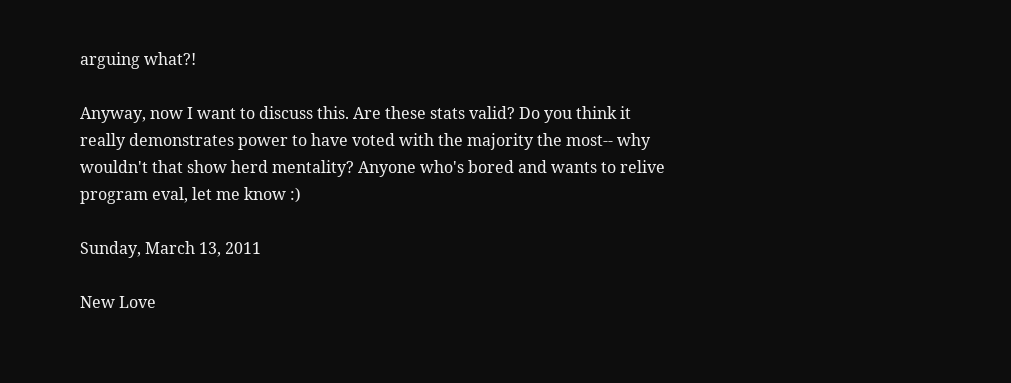arguing what?!

Anyway, now I want to discuss this. Are these stats valid? Do you think it really demonstrates power to have voted with the majority the most-- why wouldn't that show herd mentality? Anyone who's bored and wants to relive program eval, let me know :)

Sunday, March 13, 2011

New Love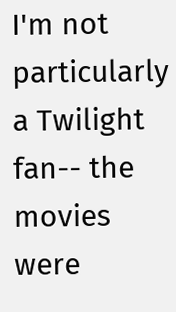I'm not particularly a Twilight fan-- the movies were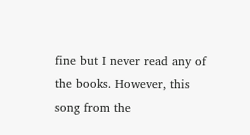fine but I never read any of the books. However, this song from the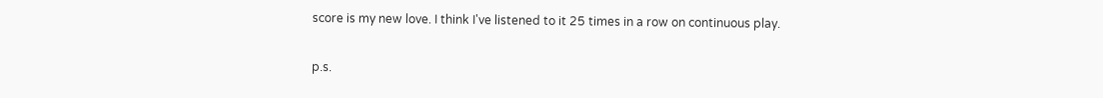score is my new love. I think I've listened to it 25 times in a row on continuous play.

p.s.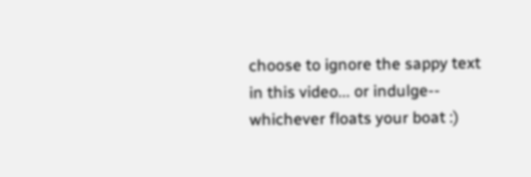choose to ignore the sappy text in this video... or indulge-- whichever floats your boat :)